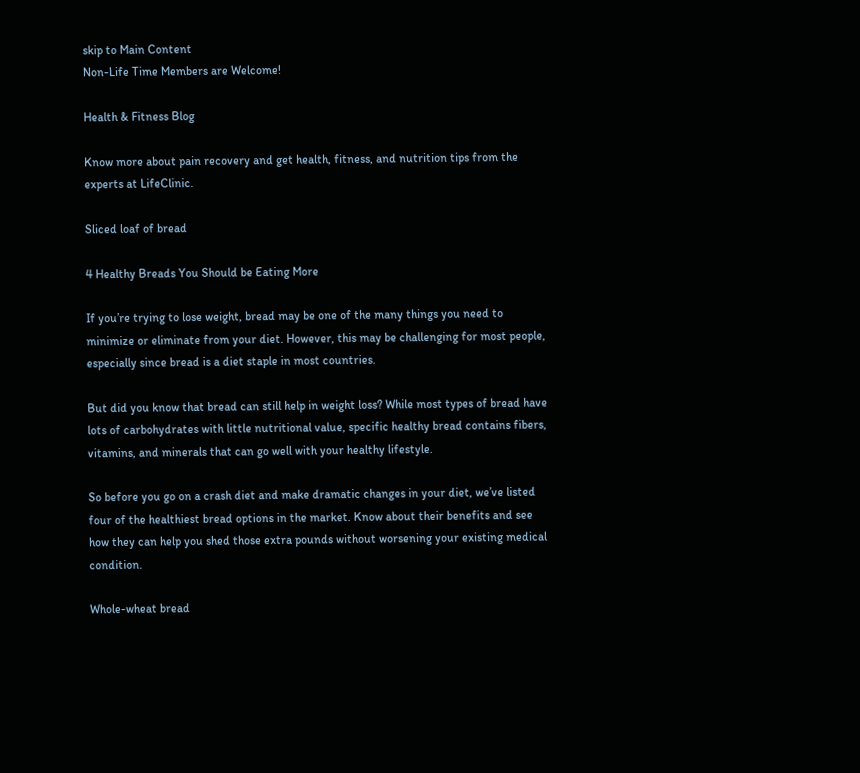skip to Main Content
Non-Life Time Members are Welcome!

Health & Fitness Blog

Know more about pain recovery and get health, fitness, and nutrition tips from the experts at LifeClinic.

Sliced loaf of bread

4 Healthy Breads You Should be Eating More

If you’re trying to lose weight, bread may be one of the many things you need to minimize or eliminate from your diet. However, this may be challenging for most people, especially since bread is a diet staple in most countries.

But did you know that bread can still help in weight loss? While most types of bread have lots of carbohydrates with little nutritional value, specific healthy bread contains fibers, vitamins, and minerals that can go well with your healthy lifestyle.

So before you go on a crash diet and make dramatic changes in your diet, we’ve listed four of the healthiest bread options in the market. Know about their benefits and see how they can help you shed those extra pounds without worsening your existing medical condition.

Whole-wheat bread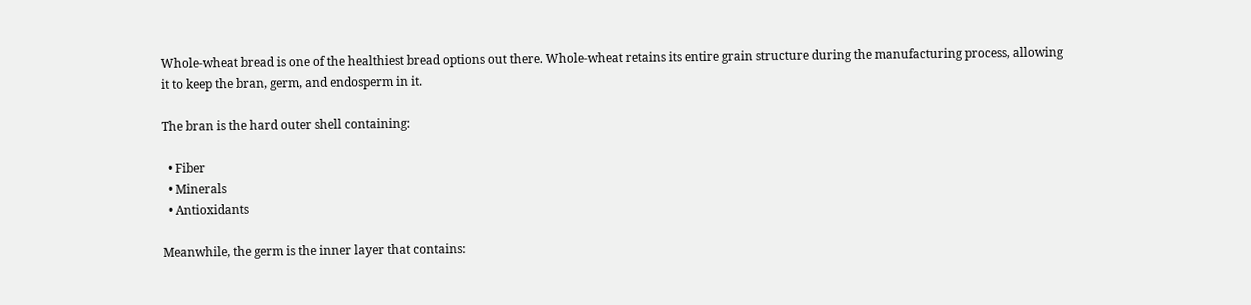Whole-wheat bread is one of the healthiest bread options out there. Whole-wheat retains its entire grain structure during the manufacturing process, allowing it to keep the bran, germ, and endosperm in it.

The bran is the hard outer shell containing:

  • Fiber
  • Minerals
  • Antioxidants

Meanwhile, the germ is the inner layer that contains: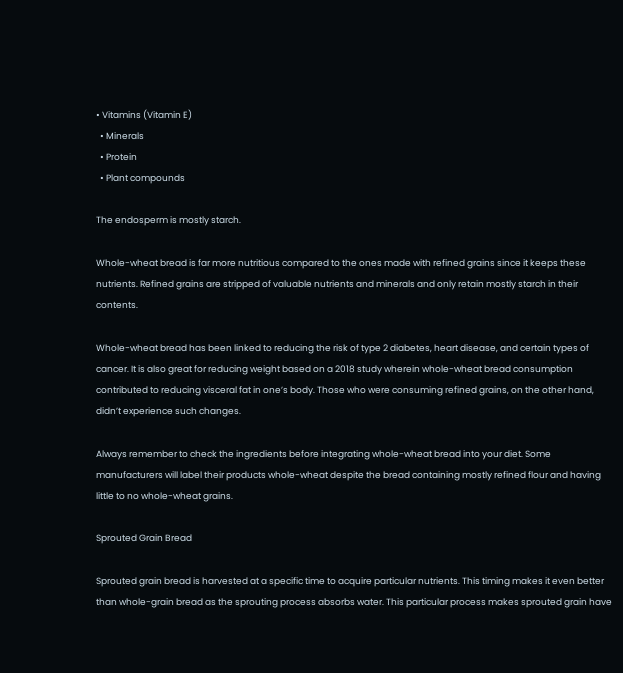• Vitamins (Vitamin E)
  • Minerals
  • Protein
  • Plant compounds

The endosperm is mostly starch.

Whole-wheat bread is far more nutritious compared to the ones made with refined grains since it keeps these nutrients. Refined grains are stripped of valuable nutrients and minerals and only retain mostly starch in their contents.

Whole-wheat bread has been linked to reducing the risk of type 2 diabetes, heart disease, and certain types of cancer. It is also great for reducing weight based on a 2018 study wherein whole-wheat bread consumption contributed to reducing visceral fat in one’s body. Those who were consuming refined grains, on the other hand, didn’t experience such changes.

Always remember to check the ingredients before integrating whole-wheat bread into your diet. Some manufacturers will label their products whole-wheat despite the bread containing mostly refined flour and having little to no whole-wheat grains.

Sprouted Grain Bread

Sprouted grain bread is harvested at a specific time to acquire particular nutrients. This timing makes it even better than whole-grain bread as the sprouting process absorbs water. This particular process makes sprouted grain have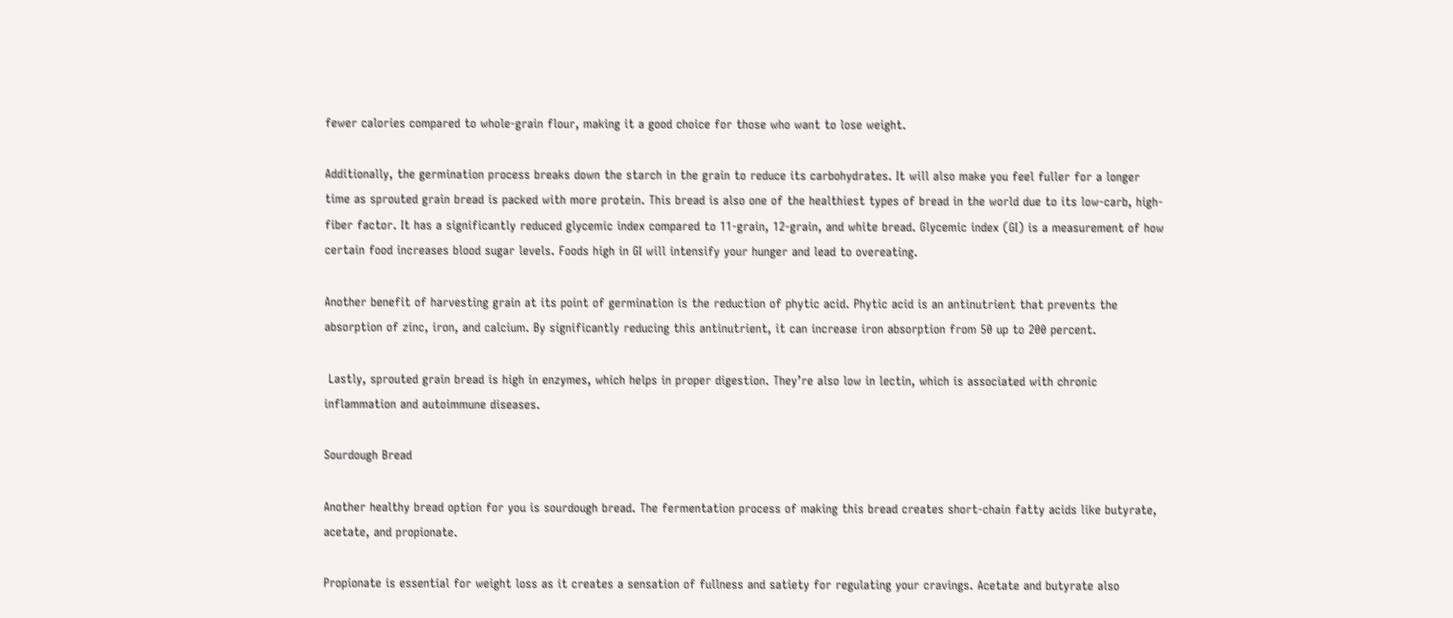fewer calories compared to whole-grain flour, making it a good choice for those who want to lose weight.

Additionally, the germination process breaks down the starch in the grain to reduce its carbohydrates. It will also make you feel fuller for a longer time as sprouted grain bread is packed with more protein. This bread is also one of the healthiest types of bread in the world due to its low-carb, high-fiber factor. It has a significantly reduced glycemic index compared to 11-grain, 12-grain, and white bread. Glycemic index (GI) is a measurement of how certain food increases blood sugar levels. Foods high in GI will intensify your hunger and lead to overeating.

Another benefit of harvesting grain at its point of germination is the reduction of phytic acid. Phytic acid is an antinutrient that prevents the absorption of zinc, iron, and calcium. By significantly reducing this antinutrient, it can increase iron absorption from 50 up to 200 percent.

 Lastly, sprouted grain bread is high in enzymes, which helps in proper digestion. They’re also low in lectin, which is associated with chronic inflammation and autoimmune diseases.

Sourdough Bread

Another healthy bread option for you is sourdough bread. The fermentation process of making this bread creates short-chain fatty acids like butyrate, acetate, and propionate.

Propionate is essential for weight loss as it creates a sensation of fullness and satiety for regulating your cravings. Acetate and butyrate also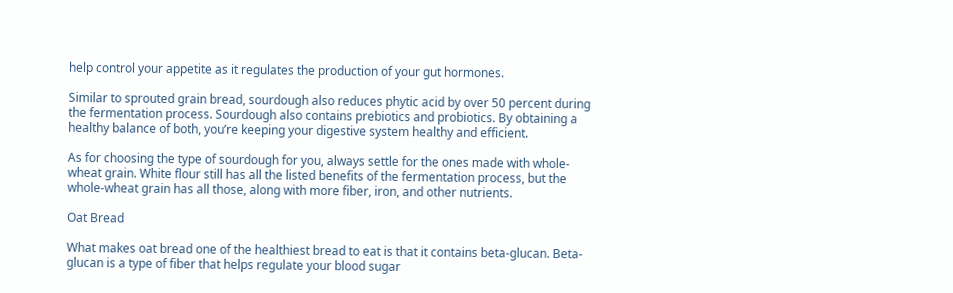help control your appetite as it regulates the production of your gut hormones.

Similar to sprouted grain bread, sourdough also reduces phytic acid by over 50 percent during the fermentation process. Sourdough also contains prebiotics and probiotics. By obtaining a healthy balance of both, you’re keeping your digestive system healthy and efficient.

As for choosing the type of sourdough for you, always settle for the ones made with whole-wheat grain. White flour still has all the listed benefits of the fermentation process, but the whole-wheat grain has all those, along with more fiber, iron, and other nutrients.

Oat Bread

What makes oat bread one of the healthiest bread to eat is that it contains beta-glucan. Beta-glucan is a type of fiber that helps regulate your blood sugar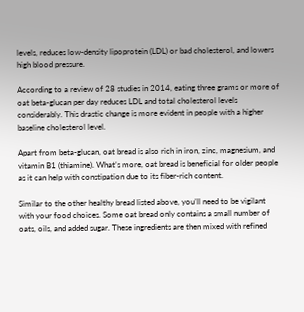levels, reduces low-density lipoprotein (LDL) or bad cholesterol, and lowers high blood pressure.

According to a review of 28 studies in 2014, eating three grams or more of oat beta-glucan per day reduces LDL and total cholesterol levels considerably. This drastic change is more evident in people with a higher baseline cholesterol level.

Apart from beta-glucan, oat bread is also rich in iron, zinc, magnesium, and vitamin B1 (thiamine). What’s more, oat bread is beneficial for older people as it can help with constipation due to its fiber-rich content.

Similar to the other healthy bread listed above, you’ll need to be vigilant with your food choices. Some oat bread only contains a small number of oats, oils, and added sugar. These ingredients are then mixed with refined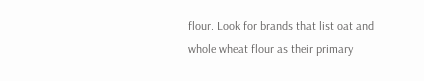flour. Look for brands that list oat and whole wheat flour as their primary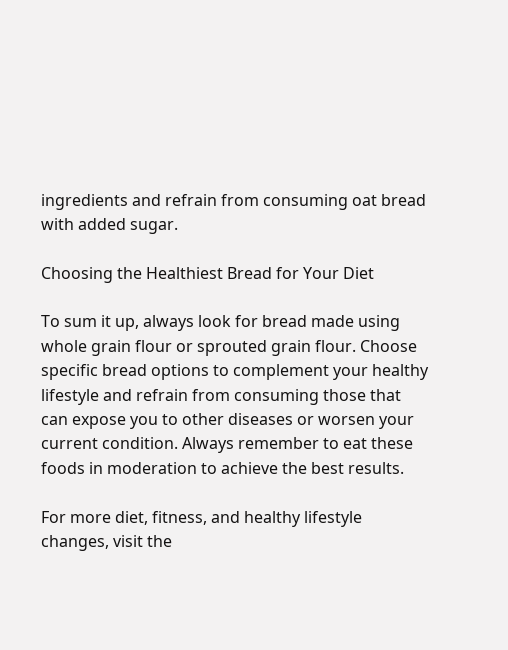ingredients and refrain from consuming oat bread with added sugar.

Choosing the Healthiest Bread for Your Diet

To sum it up, always look for bread made using whole grain flour or sprouted grain flour. Choose specific bread options to complement your healthy lifestyle and refrain from consuming those that can expose you to other diseases or worsen your current condition. Always remember to eat these foods in moderation to achieve the best results.

For more diet, fitness, and healthy lifestyle changes, visit the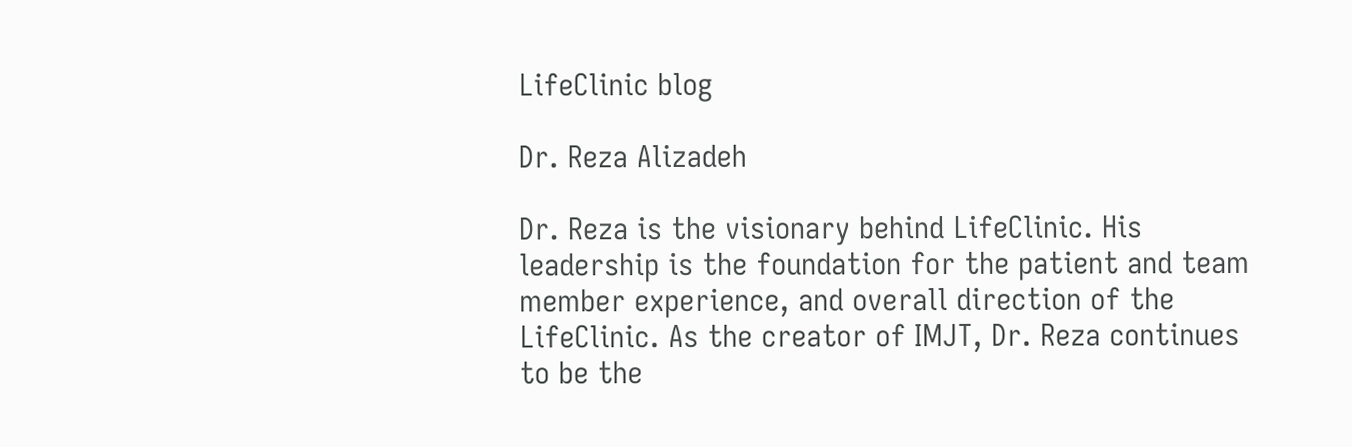LifeClinic blog

Dr. Reza Alizadeh

Dr. Reza is the visionary behind LifeClinic. His leadership is the foundation for the patient and team member experience, and overall direction of the LifeClinic. As the creator of IMJT, Dr. Reza continues to be the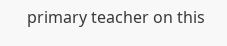primary teacher on this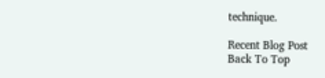technique.

Recent Blog Post
Back To Top